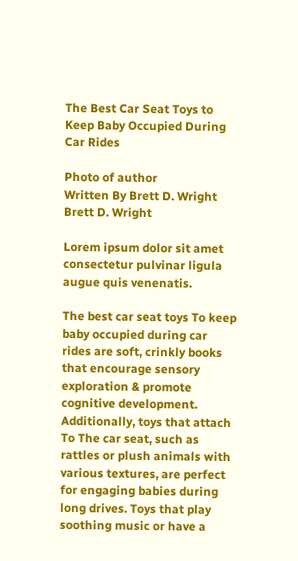The Best Car Seat Toys to Keep Baby Occupied During Car Rides

Photo of author
Written By Brett D. Wright Brett D. Wright

Lorem ipsum dolor sit amet consectetur pulvinar ligula augue quis venenatis.

The best car seat toys To keep baby occupied during car rides are soft, crinkly books that encourage sensory exploration & promote cognitive development. Additionally, toys that attach To The car seat, such as rattles or plush animals with various textures, are perfect for engaging babies during long drives. Toys that play soothing music or have a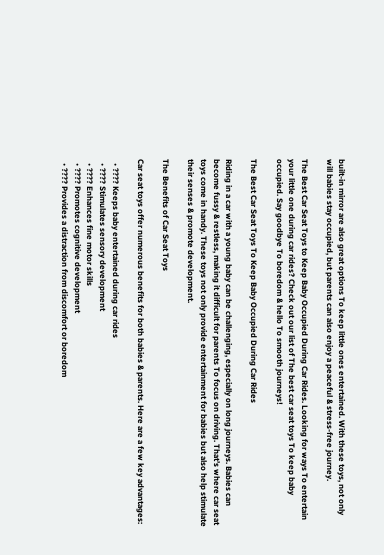built-in mirror are also great options To keep little ones entertained. With these toys, not only will babies stay occupied, but parents can also enjoy a peaceful & stress-free journey.

The Best Car Seat Toys to Keep Baby Occupied During Car Rides. Looking for ways To entertain your little one during car rides? Check out our list of The best car seat toys To keep baby occupied. Say goodbye To boredom & hello To smooth journeys!

The Best Car Seat Toys To Keep Baby Occupied During Car Rides

Riding in a car with a young baby can be challenging, especially on long journeys. Babies can become fussy & restless, making it difficult for parents To focus on driving. That’s where car seat toys come in handy. These toys not only provide entertainment for babies but also help stimulate their senses & promote development.

The Benefits of Car Seat Toys

Car seat toys offer numerous benefits for both babies & parents. Here are a few key advantages:

  • ???? Keeps baby entertained during car rides
  • ???? Stimulates sensory development
  • ???? Enhances fine motor skills
  • ???? Promotes cognitive development
  • ???? Provides a distraction from discomfort or boredom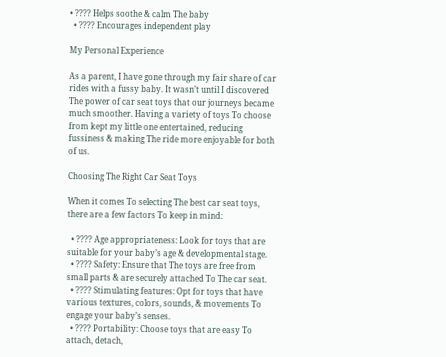• ???? Helps soothe & calm The baby
  • ???? Encourages independent play

My Personal Experience

As a parent, I have gone through my fair share of car rides with a fussy baby. It wasn’t until I discovered The power of car seat toys that our journeys became much smoother. Having a variety of toys To choose from kept my little one entertained, reducing fussiness & making The ride more enjoyable for both of us.

Choosing The Right Car Seat Toys

When it comes To selecting The best car seat toys, there are a few factors To keep in mind:

  • ???? Age appropriateness: Look for toys that are suitable for your baby’s age & developmental stage.
  • ???? Safety: Ensure that The toys are free from small parts & are securely attached To The car seat.
  • ???? Stimulating features: Opt for toys that have various textures, colors, sounds, & movements To engage your baby’s senses.
  • ???? Portability: Choose toys that are easy To attach, detach,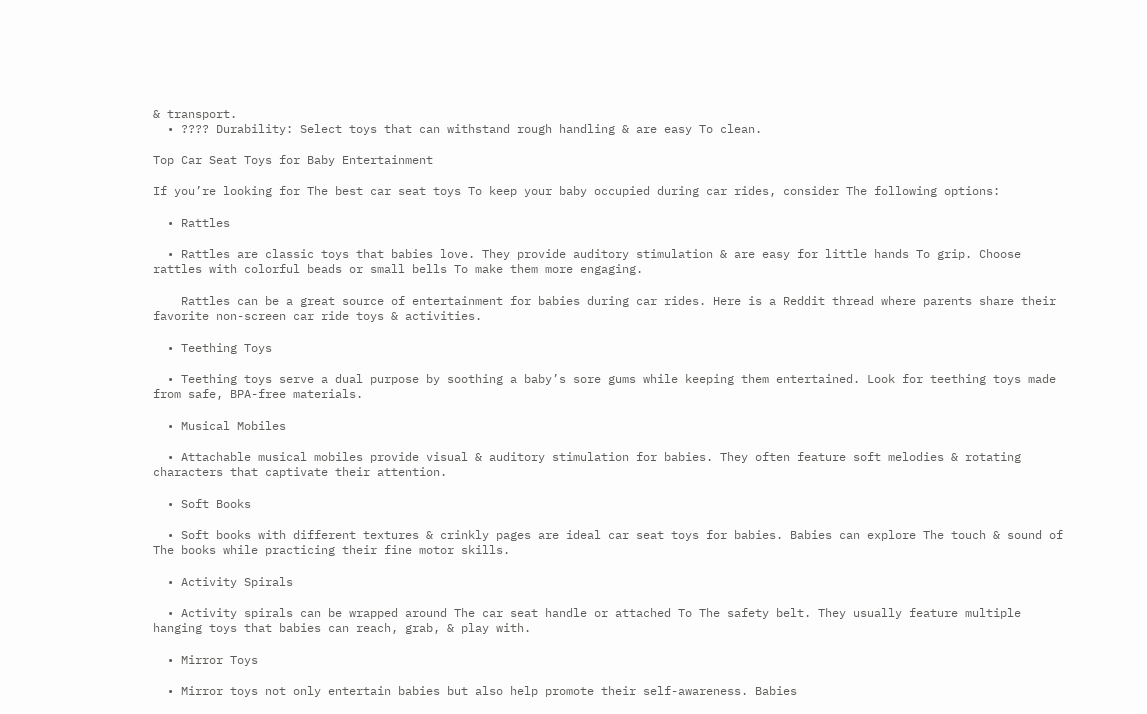& transport.
  • ???? Durability: Select toys that can withstand rough handling & are easy To clean.

Top Car Seat Toys for Baby Entertainment

If you’re looking for The best car seat toys To keep your baby occupied during car rides, consider The following options:

  • Rattles

  • Rattles are classic toys that babies love. They provide auditory stimulation & are easy for little hands To grip. Choose rattles with colorful beads or small bells To make them more engaging.

    Rattles can be a great source of entertainment for babies during car rides. Here is a Reddit thread where parents share their favorite non-screen car ride toys & activities.

  • Teething Toys

  • Teething toys serve a dual purpose by soothing a baby’s sore gums while keeping them entertained. Look for teething toys made from safe, BPA-free materials.

  • Musical Mobiles

  • Attachable musical mobiles provide visual & auditory stimulation for babies. They often feature soft melodies & rotating characters that captivate their attention.

  • Soft Books

  • Soft books with different textures & crinkly pages are ideal car seat toys for babies. Babies can explore The touch & sound of The books while practicing their fine motor skills.

  • Activity Spirals

  • Activity spirals can be wrapped around The car seat handle or attached To The safety belt. They usually feature multiple hanging toys that babies can reach, grab, & play with.

  • Mirror Toys

  • Mirror toys not only entertain babies but also help promote their self-awareness. Babies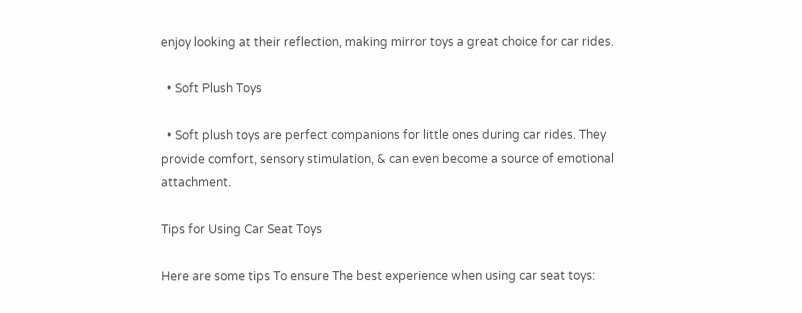enjoy looking at their reflection, making mirror toys a great choice for car rides.

  • Soft Plush Toys

  • Soft plush toys are perfect companions for little ones during car rides. They provide comfort, sensory stimulation, & can even become a source of emotional attachment.

Tips for Using Car Seat Toys

Here are some tips To ensure The best experience when using car seat toys: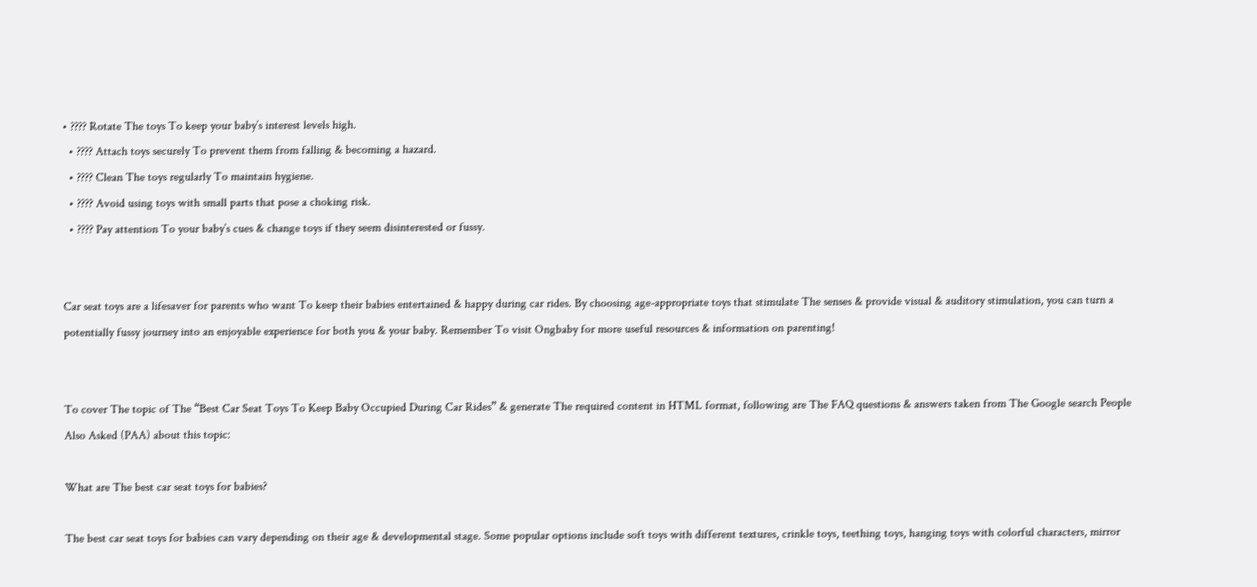• ???? Rotate The toys To keep your baby’s interest levels high.
  • ???? Attach toys securely To prevent them from falling & becoming a hazard.
  • ???? Clean The toys regularly To maintain hygiene.
  • ???? Avoid using toys with small parts that pose a choking risk.
  • ???? Pay attention To your baby’s cues & change toys if they seem disinterested or fussy.


Car seat toys are a lifesaver for parents who want To keep their babies entertained & happy during car rides. By choosing age-appropriate toys that stimulate The senses & provide visual & auditory stimulation, you can turn a potentially fussy journey into an enjoyable experience for both you & your baby. Remember To visit Ongbaby for more useful resources & information on parenting!


To cover The topic of The “Best Car Seat Toys To Keep Baby Occupied During Car Rides” & generate The required content in HTML format, following are The FAQ questions & answers taken from The Google search People Also Asked (PAA) about this topic:

What are The best car seat toys for babies?

The best car seat toys for babies can vary depending on their age & developmental stage. Some popular options include soft toys with different textures, crinkle toys, teething toys, hanging toys with colorful characters, mirror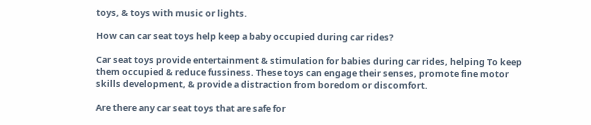toys, & toys with music or lights.

How can car seat toys help keep a baby occupied during car rides?

Car seat toys provide entertainment & stimulation for babies during car rides, helping To keep them occupied & reduce fussiness. These toys can engage their senses, promote fine motor skills development, & provide a distraction from boredom or discomfort.

Are there any car seat toys that are safe for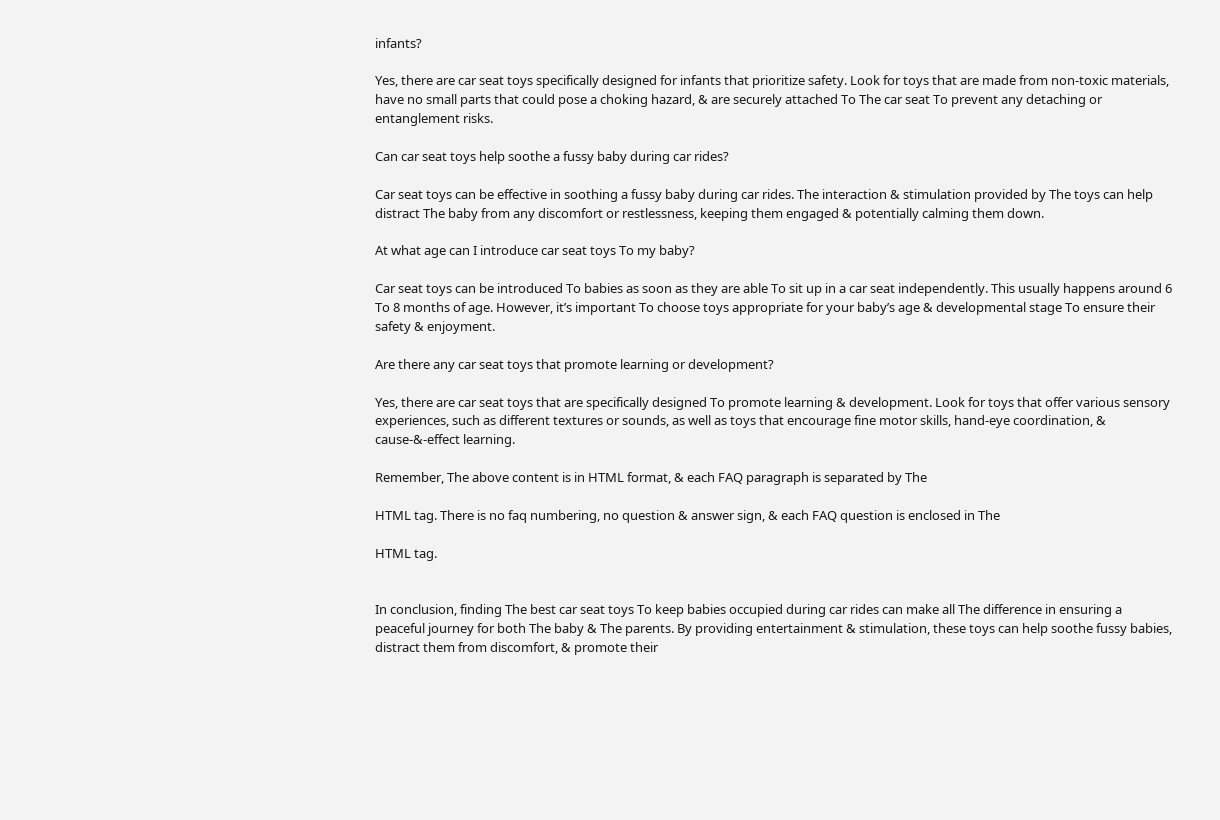infants?

Yes, there are car seat toys specifically designed for infants that prioritize safety. Look for toys that are made from non-toxic materials, have no small parts that could pose a choking hazard, & are securely attached To The car seat To prevent any detaching or entanglement risks.

Can car seat toys help soothe a fussy baby during car rides?

Car seat toys can be effective in soothing a fussy baby during car rides. The interaction & stimulation provided by The toys can help distract The baby from any discomfort or restlessness, keeping them engaged & potentially calming them down.

At what age can I introduce car seat toys To my baby?

Car seat toys can be introduced To babies as soon as they are able To sit up in a car seat independently. This usually happens around 6 To 8 months of age. However, it’s important To choose toys appropriate for your baby’s age & developmental stage To ensure their safety & enjoyment.

Are there any car seat toys that promote learning or development?

Yes, there are car seat toys that are specifically designed To promote learning & development. Look for toys that offer various sensory experiences, such as different textures or sounds, as well as toys that encourage fine motor skills, hand-eye coordination, & cause-&-effect learning.

Remember, The above content is in HTML format, & each FAQ paragraph is separated by The

HTML tag. There is no faq numbering, no question & answer sign, & each FAQ question is enclosed in The

HTML tag.


In conclusion, finding The best car seat toys To keep babies occupied during car rides can make all The difference in ensuring a peaceful journey for both The baby & The parents. By providing entertainment & stimulation, these toys can help soothe fussy babies, distract them from discomfort, & promote their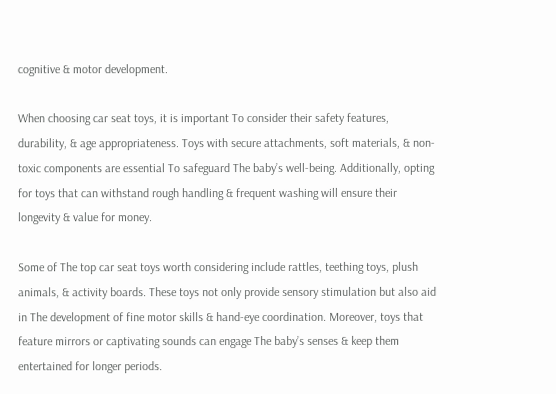cognitive & motor development.

When choosing car seat toys, it is important To consider their safety features, durability, & age appropriateness. Toys with secure attachments, soft materials, & non-toxic components are essential To safeguard The baby’s well-being. Additionally, opting for toys that can withstand rough handling & frequent washing will ensure their longevity & value for money.

Some of The top car seat toys worth considering include rattles, teething toys, plush animals, & activity boards. These toys not only provide sensory stimulation but also aid in The development of fine motor skills & hand-eye coordination. Moreover, toys that feature mirrors or captivating sounds can engage The baby’s senses & keep them entertained for longer periods.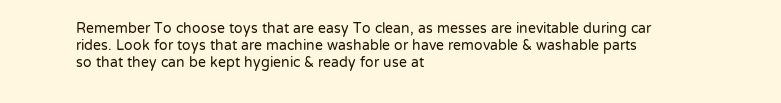Remember To choose toys that are easy To clean, as messes are inevitable during car rides. Look for toys that are machine washable or have removable & washable parts so that they can be kept hygienic & ready for use at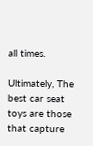all times.

Ultimately, The best car seat toys are those that capture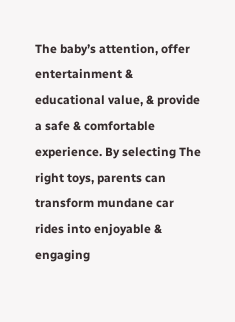The baby’s attention, offer entertainment & educational value, & provide a safe & comfortable experience. By selecting The right toys, parents can transform mundane car rides into enjoyable & engaging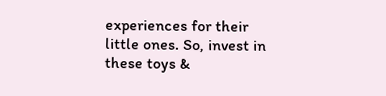experiences for their little ones. So, invest in these toys &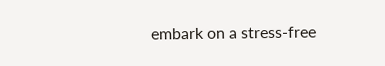embark on a stress-free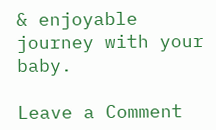& enjoyable journey with your baby.

Leave a Comment